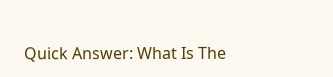Quick Answer: What Is The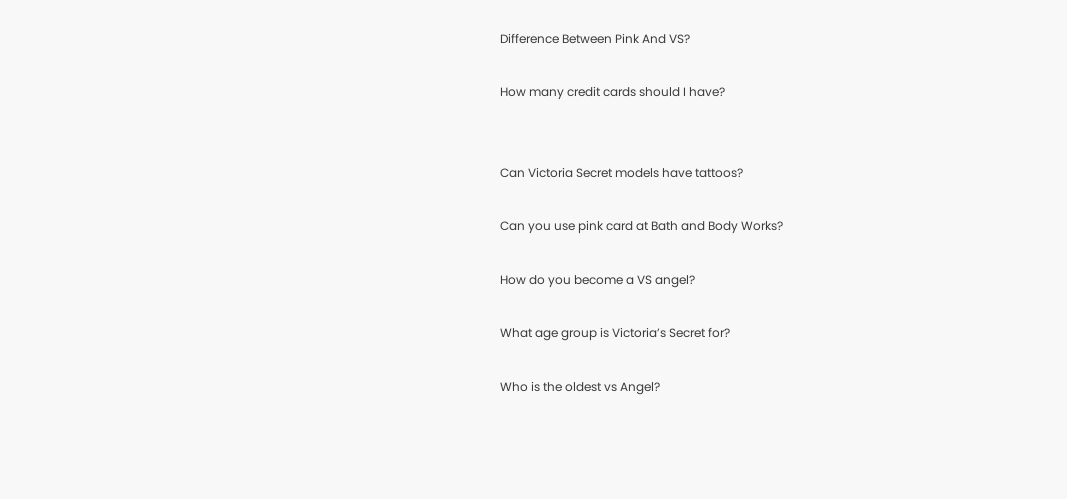Difference Between Pink And VS?

How many credit cards should I have?


Can Victoria Secret models have tattoos?

Can you use pink card at Bath and Body Works?

How do you become a VS angel?

What age group is Victoria’s Secret for?

Who is the oldest vs Angel?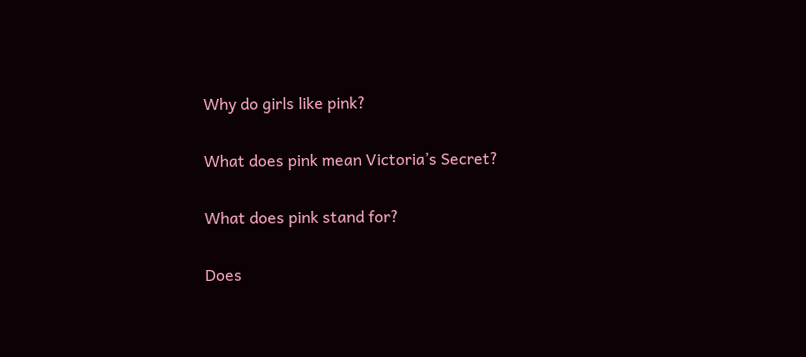Why do girls like pink?

What does pink mean Victoria’s Secret?

What does pink stand for?

Does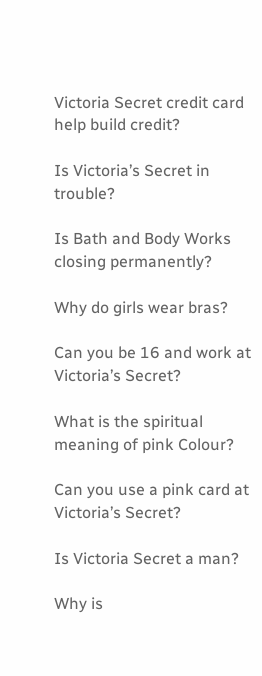Victoria Secret credit card help build credit?

Is Victoria’s Secret in trouble?

Is Bath and Body Works closing permanently?

Why do girls wear bras?

Can you be 16 and work at Victoria’s Secret?

What is the spiritual meaning of pink Colour?

Can you use a pink card at Victoria’s Secret?

Is Victoria Secret a man?

Why is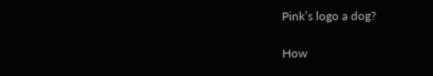Pink’s logo a dog?

How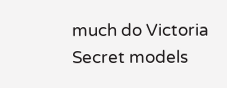much do Victoria Secret models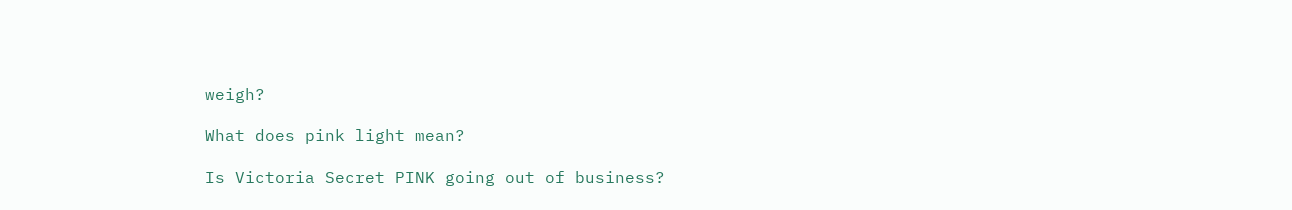weigh?

What does pink light mean?

Is Victoria Secret PINK going out of business?